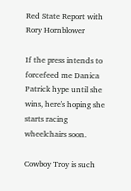Red State Report with Rory Hornblower

If the press intends to forcefeed me Danica Patrick hype until she wins, here's hoping she starts racing wheelchairs soon.

Cowboy Troy is such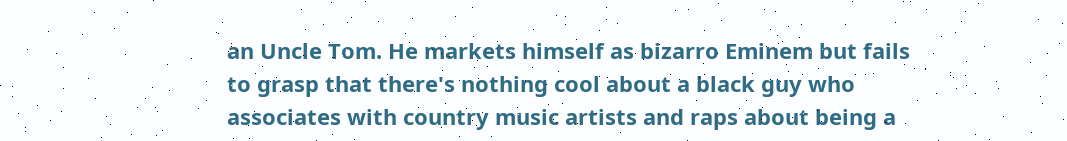an Uncle Tom. He markets himself as bizarro Eminem but fails to grasp that there's nothing cool about a black guy who associates with country music artists and raps about being a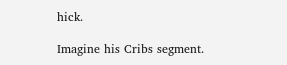hick.

Imagine his Cribs segment.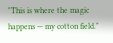"This is where the magic happens — my cotton field."